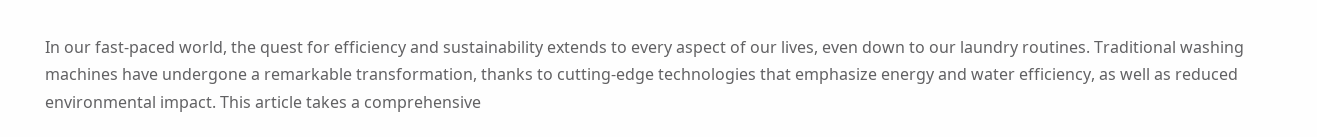In our fast-paced world, the quest for efficiency and sustainability extends to every aspect of our lives, even down to our laundry routines. Traditional washing machines have undergone a remarkable transformation, thanks to cutting-edge technologies that emphasize energy and water efficiency, as well as reduced environmental impact. This article takes a comprehensive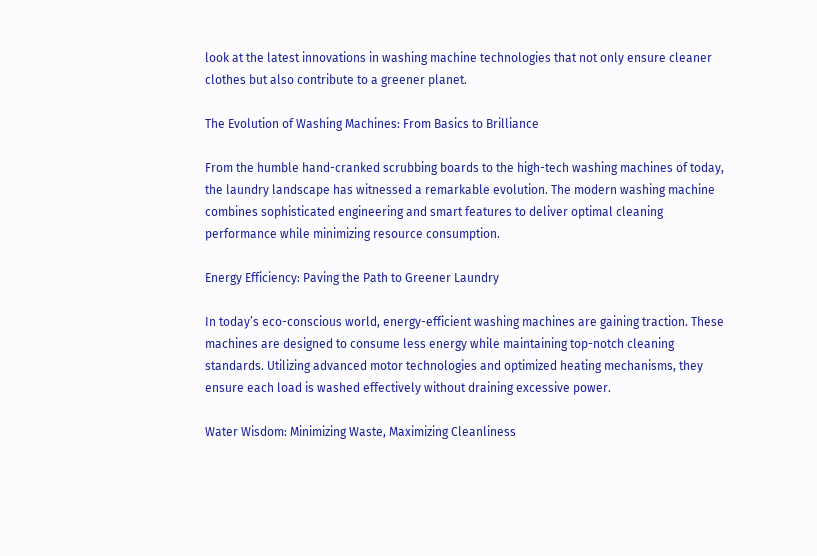look at the latest innovations in washing machine technologies that not only ensure cleaner clothes but also contribute to a greener planet.

The Evolution of Washing Machines: From Basics to Brilliance

From the humble hand-cranked scrubbing boards to the high-tech washing machines of today, the laundry landscape has witnessed a remarkable evolution. The modern washing machine combines sophisticated engineering and smart features to deliver optimal cleaning performance while minimizing resource consumption.

Energy Efficiency: Paving the Path to Greener Laundry

In today’s eco-conscious world, energy-efficient washing machines are gaining traction. These machines are designed to consume less energy while maintaining top-notch cleaning standards. Utilizing advanced motor technologies and optimized heating mechanisms, they ensure each load is washed effectively without draining excessive power.

Water Wisdom: Minimizing Waste, Maximizing Cleanliness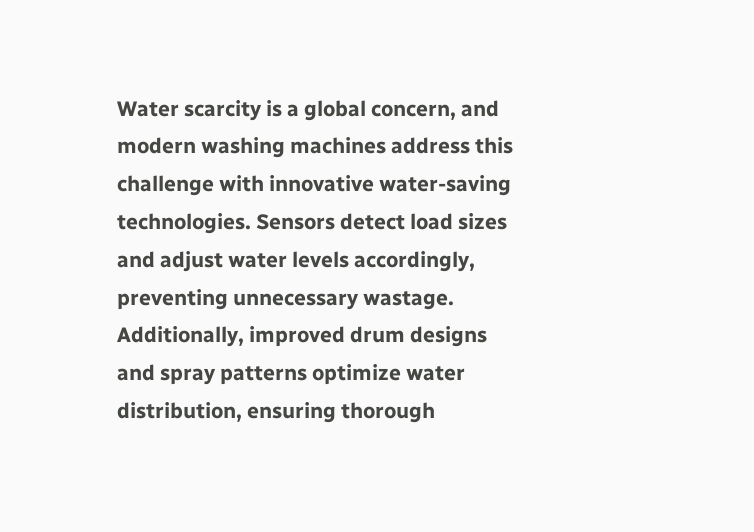Water scarcity is a global concern, and modern washing machines address this challenge with innovative water-saving technologies. Sensors detect load sizes and adjust water levels accordingly, preventing unnecessary wastage. Additionally, improved drum designs and spray patterns optimize water distribution, ensuring thorough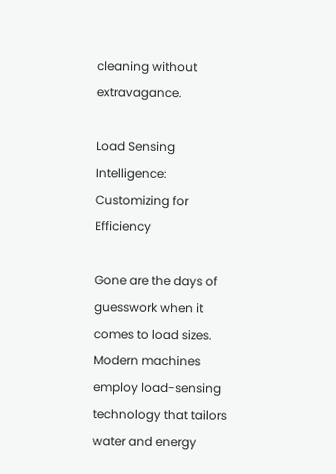cleaning without extravagance.

Load Sensing Intelligence: Customizing for Efficiency

Gone are the days of guesswork when it comes to load sizes. Modern machines employ load-sensing technology that tailors water and energy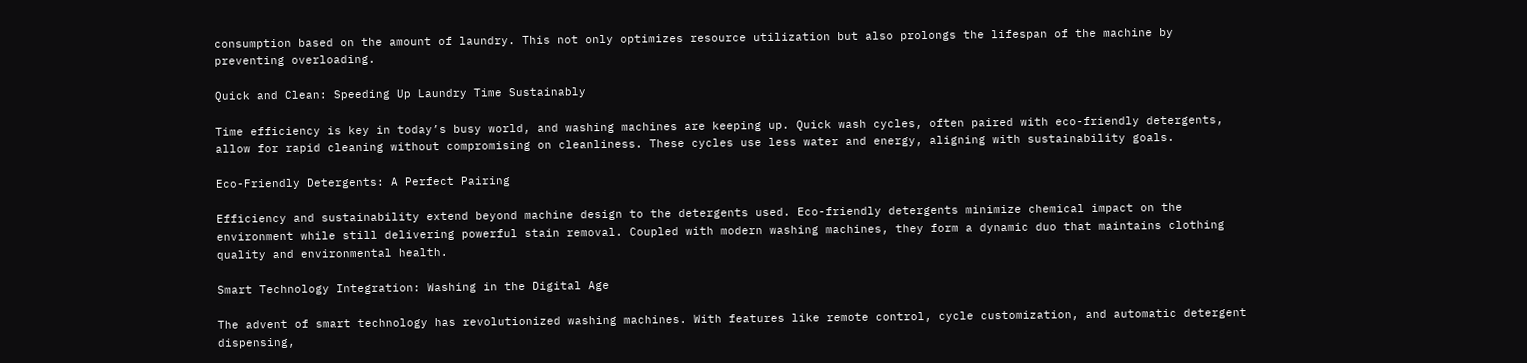consumption based on the amount of laundry. This not only optimizes resource utilization but also prolongs the lifespan of the machine by preventing overloading.

Quick and Clean: Speeding Up Laundry Time Sustainably

Time efficiency is key in today’s busy world, and washing machines are keeping up. Quick wash cycles, often paired with eco-friendly detergents, allow for rapid cleaning without compromising on cleanliness. These cycles use less water and energy, aligning with sustainability goals.

Eco-Friendly Detergents: A Perfect Pairing

Efficiency and sustainability extend beyond machine design to the detergents used. Eco-friendly detergents minimize chemical impact on the environment while still delivering powerful stain removal. Coupled with modern washing machines, they form a dynamic duo that maintains clothing quality and environmental health.

Smart Technology Integration: Washing in the Digital Age

The advent of smart technology has revolutionized washing machines. With features like remote control, cycle customization, and automatic detergent dispensing,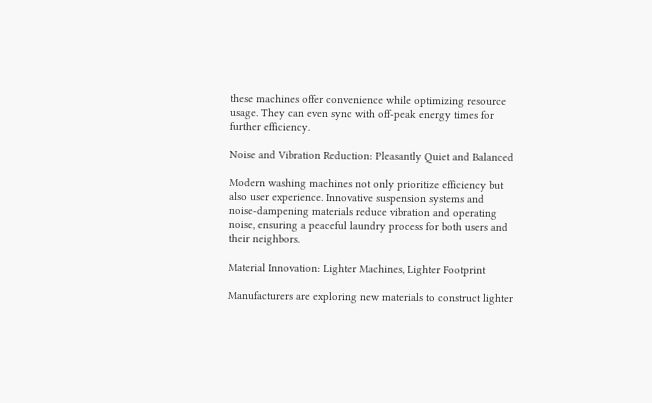these machines offer convenience while optimizing resource usage. They can even sync with off-peak energy times for further efficiency.

Noise and Vibration Reduction: Pleasantly Quiet and Balanced

Modern washing machines not only prioritize efficiency but also user experience. Innovative suspension systems and noise-dampening materials reduce vibration and operating noise, ensuring a peaceful laundry process for both users and their neighbors.

Material Innovation: Lighter Machines, Lighter Footprint

Manufacturers are exploring new materials to construct lighter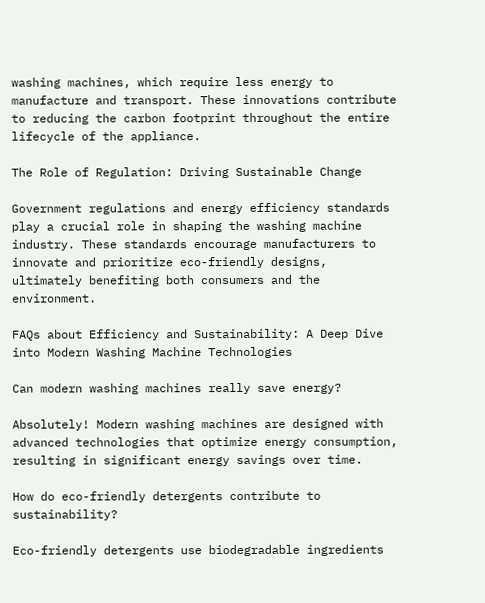washing machines, which require less energy to manufacture and transport. These innovations contribute to reducing the carbon footprint throughout the entire lifecycle of the appliance.

The Role of Regulation: Driving Sustainable Change

Government regulations and energy efficiency standards play a crucial role in shaping the washing machine industry. These standards encourage manufacturers to innovate and prioritize eco-friendly designs, ultimately benefiting both consumers and the environment.

FAQs about Efficiency and Sustainability: A Deep Dive into Modern Washing Machine Technologies

Can modern washing machines really save energy?

Absolutely! Modern washing machines are designed with advanced technologies that optimize energy consumption, resulting in significant energy savings over time.

How do eco-friendly detergents contribute to sustainability?

Eco-friendly detergents use biodegradable ingredients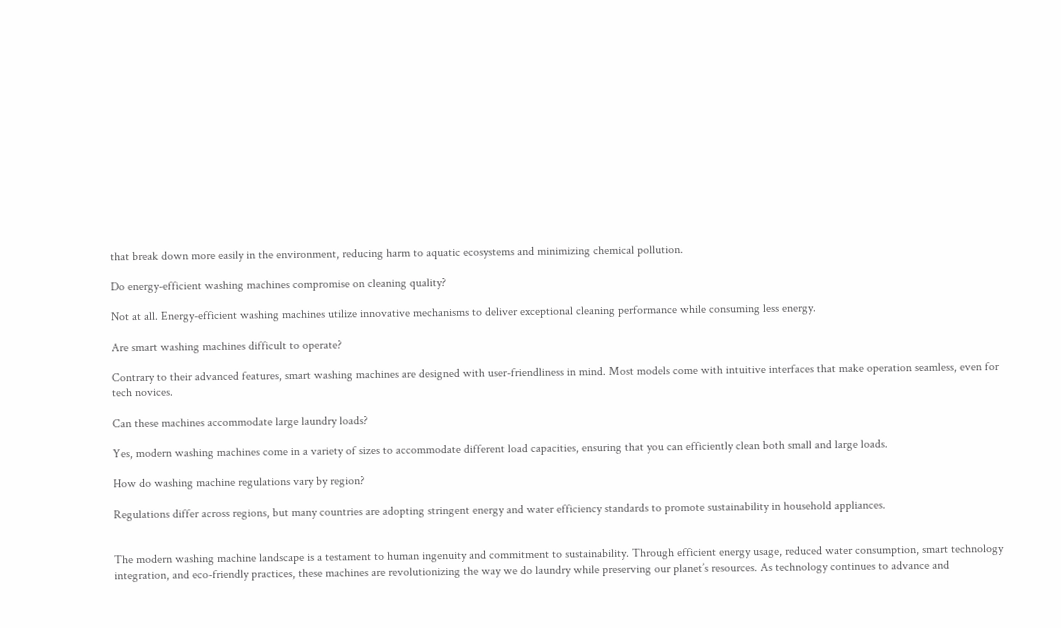that break down more easily in the environment, reducing harm to aquatic ecosystems and minimizing chemical pollution.

Do energy-efficient washing machines compromise on cleaning quality?

Not at all. Energy-efficient washing machines utilize innovative mechanisms to deliver exceptional cleaning performance while consuming less energy.

Are smart washing machines difficult to operate?

Contrary to their advanced features, smart washing machines are designed with user-friendliness in mind. Most models come with intuitive interfaces that make operation seamless, even for tech novices.

Can these machines accommodate large laundry loads?

Yes, modern washing machines come in a variety of sizes to accommodate different load capacities, ensuring that you can efficiently clean both small and large loads.

How do washing machine regulations vary by region?

Regulations differ across regions, but many countries are adopting stringent energy and water efficiency standards to promote sustainability in household appliances.


The modern washing machine landscape is a testament to human ingenuity and commitment to sustainability. Through efficient energy usage, reduced water consumption, smart technology integration, and eco-friendly practices, these machines are revolutionizing the way we do laundry while preserving our planet’s resources. As technology continues to advance and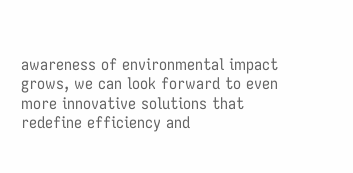awareness of environmental impact grows, we can look forward to even more innovative solutions that redefine efficiency and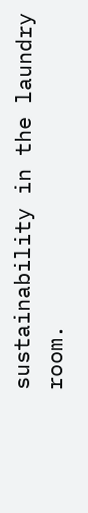sustainability in the laundry room.